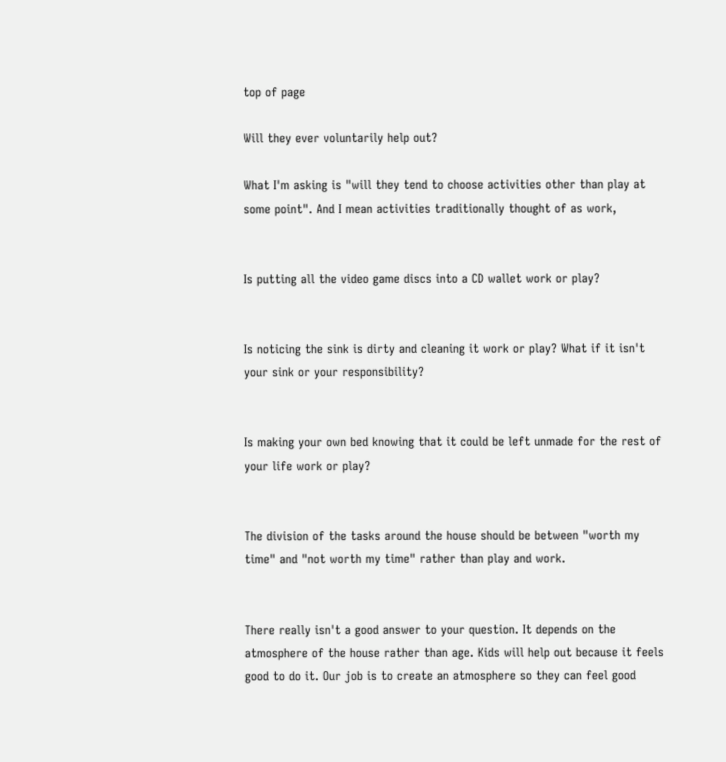top of page

Will they ever voluntarily help out?

What I'm asking is "will they tend to choose activities other than play at some point". And I mean activities traditionally thought of as work,


Is putting all the video game discs into a CD wallet work or play?


Is noticing the sink is dirty and cleaning it work or play? What if it isn't your sink or your responsibility?


Is making your own bed knowing that it could be left unmade for the rest of your life work or play?


The division of the tasks around the house should be between "worth my time" and "not worth my time" rather than play and work.


There really isn't a good answer to your question. It depends on the atmosphere of the house rather than age. Kids will help out because it feels good to do it. Our job is to create an atmosphere so they can feel good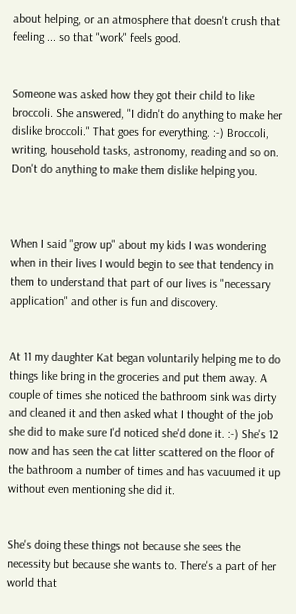about helping, or an atmosphere that doesn't crush that feeling ... so that "work" feels good.


Someone was asked how they got their child to like broccoli. She answered, "I didn't do anything to make her dislike broccoli." That goes for everything. :-) Broccoli, writing, household tasks, astronomy, reading and so on. Don't do anything to make them dislike helping you.



When I said "grow up" about my kids I was wondering when in their lives I would begin to see that tendency in them to understand that part of our lives is "necessary application" and other is fun and discovery.


At 11 my daughter Kat began voluntarily helping me to do things like bring in the groceries and put them away. A couple of times she noticed the bathroom sink was dirty and cleaned it and then asked what I thought of the job she did to make sure I'd noticed she'd done it. :-) She's 12 now and has seen the cat litter scattered on the floor of the bathroom a number of times and has vacuumed it up without even mentioning she did it.


She's doing these things not because she sees the necessity but because she wants to. There's a part of her world that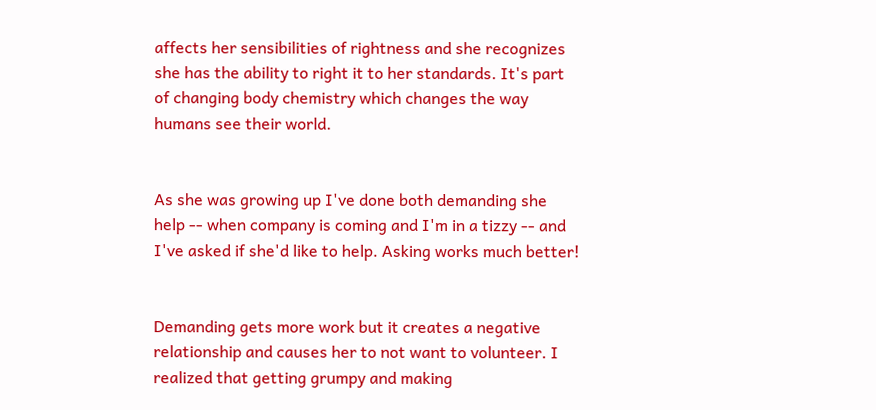affects her sensibilities of rightness and she recognizes she has the ability to right it to her standards. It's part of changing body chemistry which changes the way humans see their world.


As she was growing up I've done both demanding she help -- when company is coming and I'm in a tizzy -- and I've asked if she'd like to help. Asking works much better!


Demanding gets more work but it creates a negative relationship and causes her to not want to volunteer. I realized that getting grumpy and making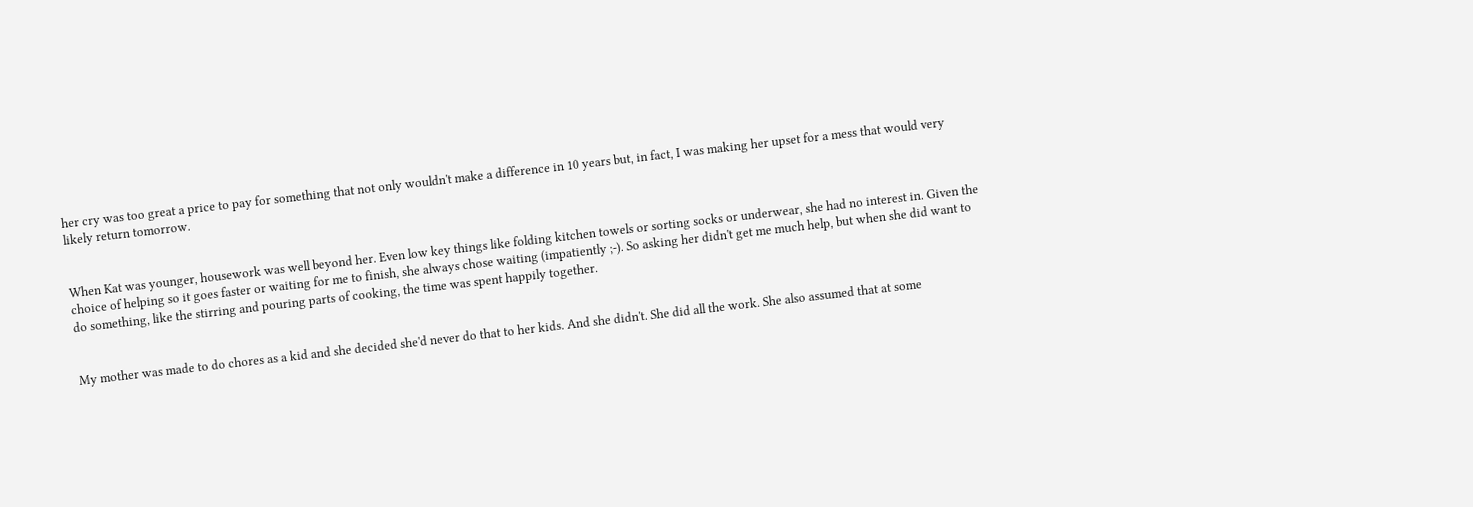her cry was too great a price to pay for something that not only wouldn't make a difference in 10 years but, in fact, I was making her upset for a mess that would very likely return tomorrow.


When Kat was younger, housework was well beyond her. Even low key things like folding kitchen towels or sorting socks or underwear, she had no interest in. Given the choice of helping so it goes faster or waiting for me to finish, she always chose waiting (impatiently ;-). So asking her didn't get me much help, but when she did want to do something, like the stirring and pouring parts of cooking, the time was spent happily together.


My mother was made to do chores as a kid and she decided she'd never do that to her kids. And she didn't. She did all the work. She also assumed that at some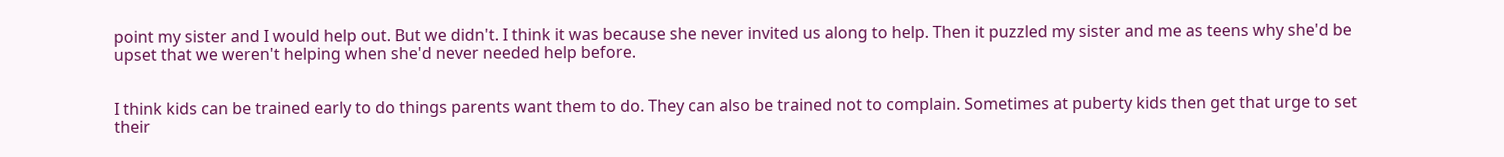point my sister and I would help out. But we didn't. I think it was because she never invited us along to help. Then it puzzled my sister and me as teens why she'd be upset that we weren't helping when she'd never needed help before.


I think kids can be trained early to do things parents want them to do. They can also be trained not to complain. Sometimes at puberty kids then get that urge to set their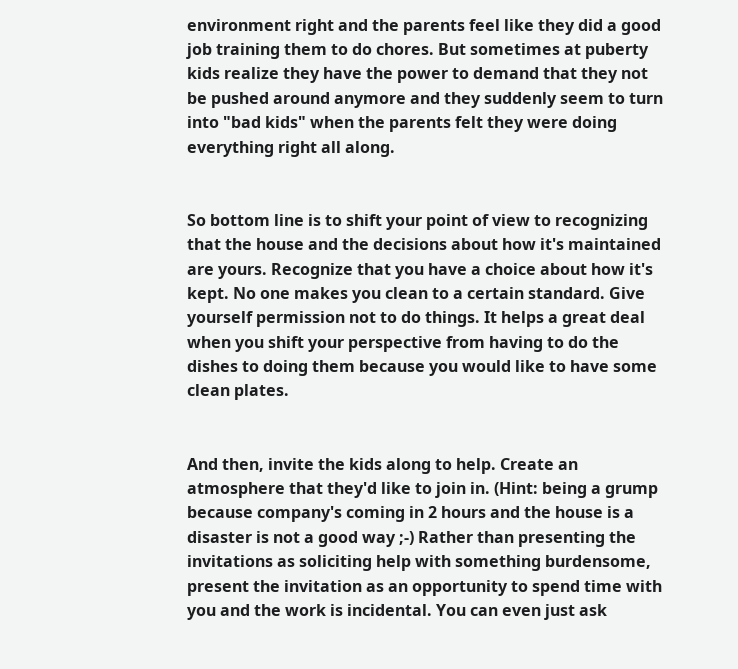environment right and the parents feel like they did a good job training them to do chores. But sometimes at puberty kids realize they have the power to demand that they not be pushed around anymore and they suddenly seem to turn into "bad kids" when the parents felt they were doing everything right all along.


So bottom line is to shift your point of view to recognizing that the house and the decisions about how it's maintained are yours. Recognize that you have a choice about how it's kept. No one makes you clean to a certain standard. Give yourself permission not to do things. It helps a great deal when you shift your perspective from having to do the dishes to doing them because you would like to have some clean plates.


And then, invite the kids along to help. Create an atmosphere that they'd like to join in. (Hint: being a grump because company's coming in 2 hours and the house is a disaster is not a good way ;-) Rather than presenting the invitations as soliciting help with something burdensome, present the invitation as an opportunity to spend time with you and the work is incidental. You can even just ask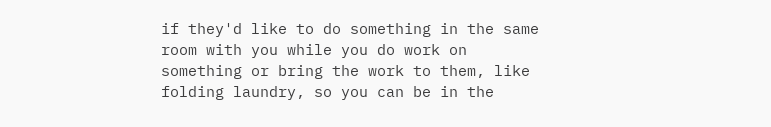if they'd like to do something in the same room with you while you do work on something or bring the work to them, like folding laundry, so you can be in the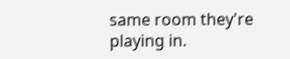same room they're playing in.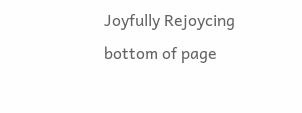Joyfully Rejoycing
bottom of page